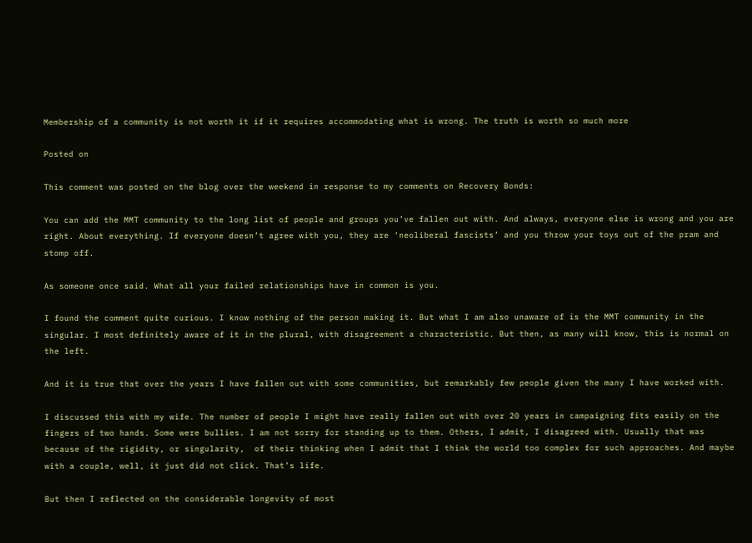Membership of a community is not worth it if it requires accommodating what is wrong. The truth is worth so much more

Posted on

This comment was posted on the blog over the weekend in response to my comments on Recovery Bonds:

You can add the MMT community to the long list of people and groups you’ve fallen out with. And always, everyone else is wrong and you are right. About everything. If everyone doesn’t agree with you, they are ‘neoliberal fascists’ and you throw your toys out of the pram and stomp off.

As someone once said. What all your failed relationships have in common is you.

I found the comment quite curious. I know nothing of the person making it. But what I am also unaware of is the MMT community in the singular. I most definitely aware of it in the plural, with disagreement a characteristic. But then, as many will know, this is normal on the left.

And it is true that over the years I have fallen out with some communities, but remarkably few people given the many I have worked with.

I discussed this with my wife. The number of people I might have really fallen out with over 20 years in campaigning fits easily on the fingers of two hands. Some were bullies. I am not sorry for standing up to them. Others, I admit, I disagreed with. Usually that was because of the rigidity, or singularity,  of their thinking when I admit that I think the world too complex for such approaches. And maybe with a couple, well, it just did not click. That’s life.

But then I reflected on the considerable longevity of most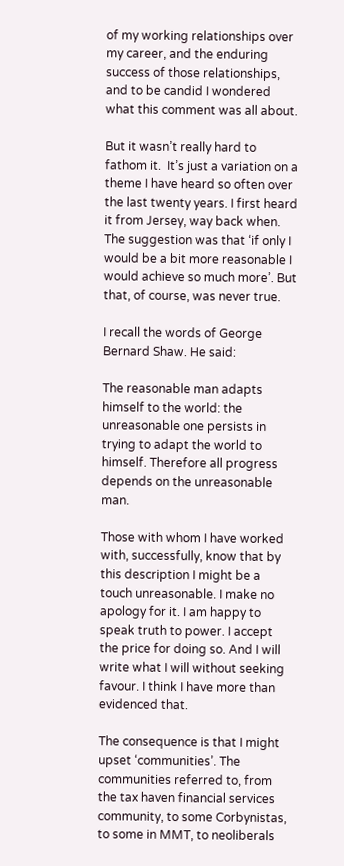of my working relationships over my career, and the enduring success of those relationships, and to be candid I wondered what this comment was all about.

But it wasn’t really hard to fathom it.  It’s just a variation on a theme I have heard so often over the last twenty years. I first heard it from Jersey, way back when. The suggestion was that ‘if only I would be a bit more reasonable I would achieve so much more’. But that, of course, was never true.

I recall the words of George Bernard Shaw. He said:

The reasonable man adapts himself to the world: the unreasonable one persists in trying to adapt the world to himself. Therefore all progress depends on the unreasonable man.

Those with whom I have worked with, successfully, know that by this description I might be a touch unreasonable. I make no apology for it. I am happy to speak truth to power. I accept the price for doing so. And I will write what I will without seeking favour. I think I have more than evidenced that.

The consequence is that I might upset ‘communities’. The communities referred to, from the tax haven financial services community, to some Corbynistas, to some in MMT, to neoliberals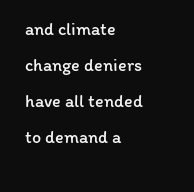and climate change deniers have all tended to demand a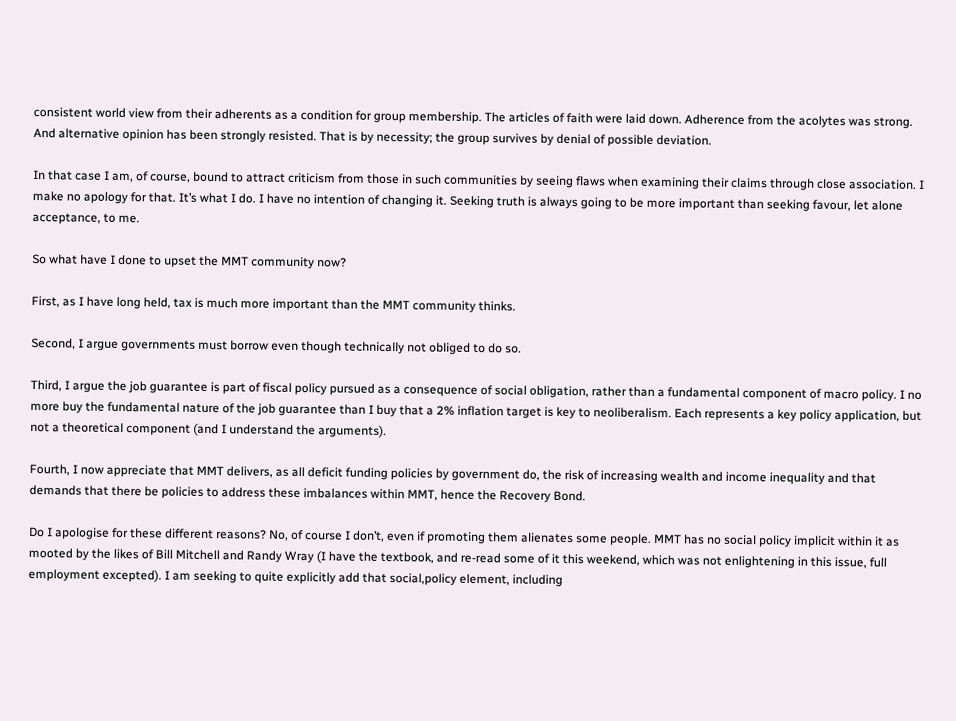consistent world view from their adherents as a condition for group membership. The articles of faith were laid down. Adherence from the acolytes was strong. And alternative opinion has been strongly resisted. That is by necessity; the group survives by denial of possible deviation.

In that case I am, of course, bound to attract criticism from those in such communities by seeing flaws when examining their claims through close association. I make no apology for that. It’s what I do. I have no intention of changing it. Seeking truth is always going to be more important than seeking favour, let alone acceptance, to me.

So what have I done to upset the MMT community now?

First, as I have long held, tax is much more important than the MMT community thinks.

Second, I argue governments must borrow even though technically not obliged to do so.

Third, I argue the job guarantee is part of fiscal policy pursued as a consequence of social obligation, rather than a fundamental component of macro policy. I no more buy the fundamental nature of the job guarantee than I buy that a 2% inflation target is key to neoliberalism. Each represents a key policy application, but not a theoretical component (and I understand the arguments).

Fourth, I now appreciate that MMT delivers, as all deficit funding policies by government do, the risk of increasing wealth and income inequality and that demands that there be policies to address these imbalances within MMT, hence the Recovery Bond.

Do I apologise for these different reasons? No, of course I don’t, even if promoting them alienates some people. MMT has no social policy implicit within it as mooted by the likes of Bill Mitchell and Randy Wray (I have the textbook, and re-read some of it this weekend, which was not enlightening in this issue, full employment excepted). I am seeking to quite explicitly add that social,policy element, including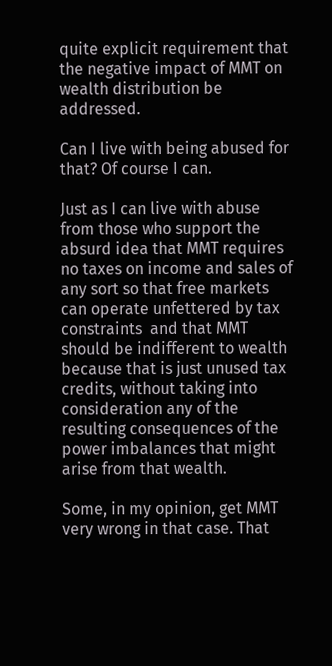quite explicit requirement that the negative impact of MMT on wealth distribution be addressed.

Can I live with being abused for that? Of course I can.

Just as I can live with abuse from those who support the absurd idea that MMT requires no taxes on income and sales of any sort so that free markets can operate unfettered by tax constraints  and that MMT should be indifferent to wealth because that is just unused tax credits, without taking into consideration any of the resulting consequences of the power imbalances that might arise from that wealth.

Some, in my opinion, get MMT very wrong in that case. That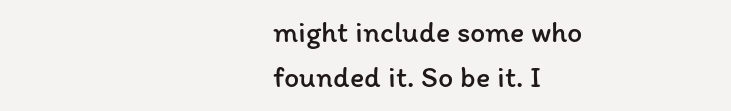might include some who founded it. So be it. I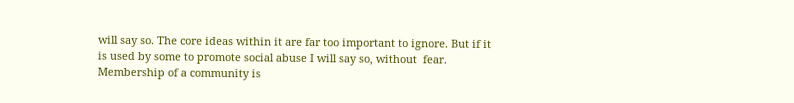will say so. The core ideas within it are far too important to ignore. But if it is used by some to promote social abuse I will say so, without  fear. Membership of a community is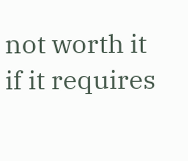not worth it if it requires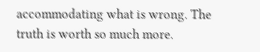accommodating what is wrong. The truth is worth so much more.